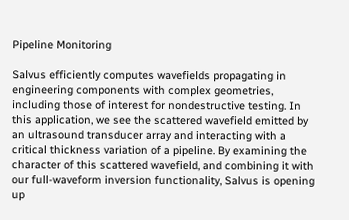Pipeline Monitoring

Salvus efficiently computes wavefields propagating in engineering components with complex geometries, including those of interest for nondestructive testing. In this application, we see the scattered wavefield emitted by an ultrasound transducer array and interacting with a critical thickness variation of a pipeline. By examining the character of this scattered wavefield, and combining it with our full-waveform inversion functionality, Salvus is opening up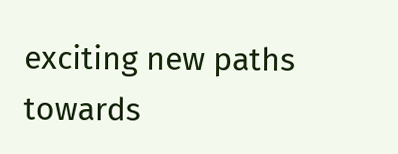exciting new paths towards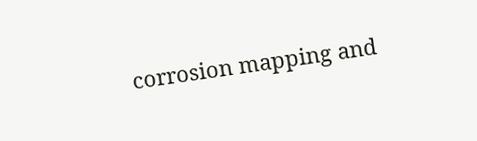corrosion mapping and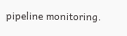pipeline monitoring.